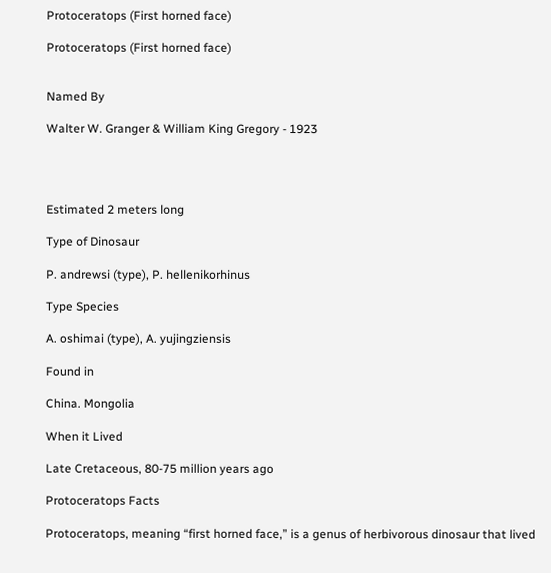Protoceratops (First horned face)

Protoceratops (First horned face)


Named By

Walter W. Granger & William King Gregory - 1923




Estimated 2 meters long

Type of Dinosaur

P. andrewsi (type), P. hellenikorhinus

Type Species

A. oshimai (type), A. yujingziensis

Found in

China. Mongolia

When it Lived

Late Cretaceous, 80-75 million years ago

Protoceratops Facts

Protoceratops, meaning “first horned face,” is a genus of herbivorous dinosaur that lived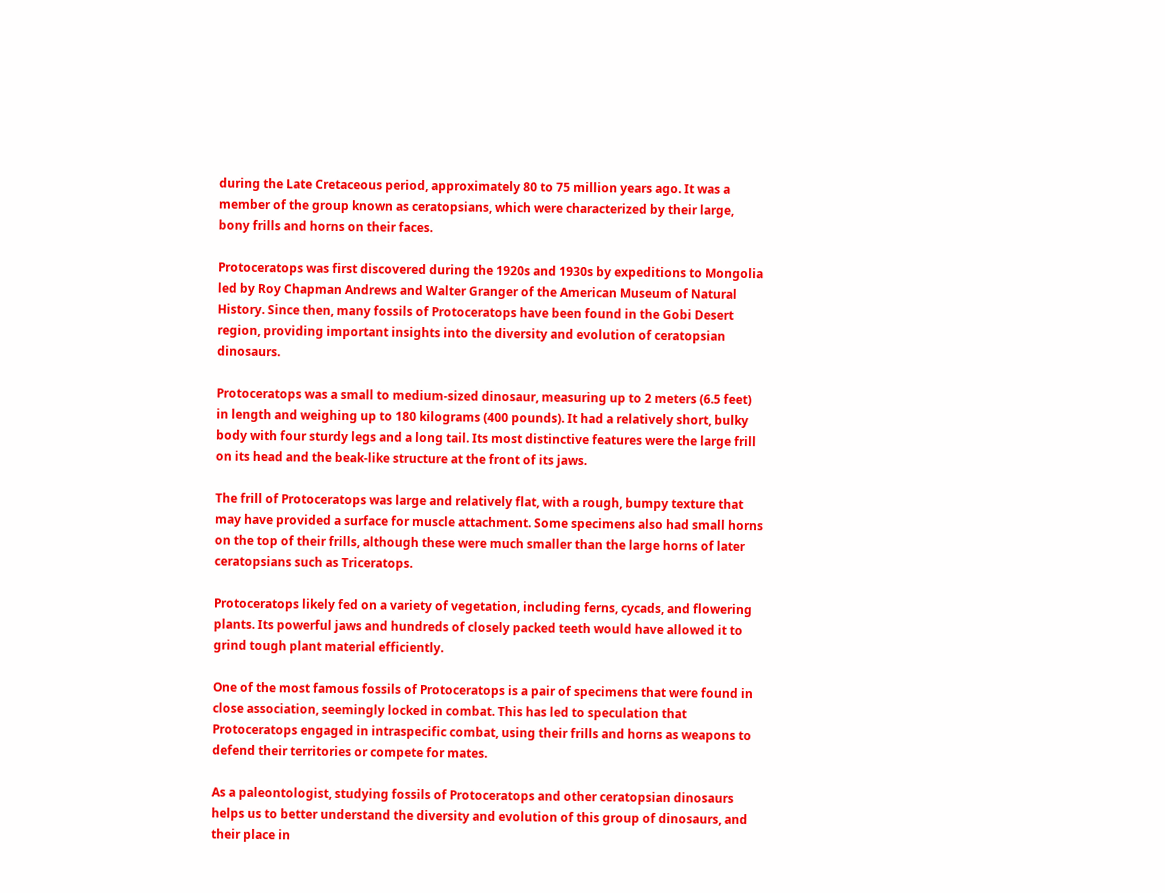during the Late Cretaceous period, approximately 80 to 75 million years ago. It was a member of the group known as ceratopsians, which were characterized by their large, bony frills and horns on their faces.

Protoceratops was first discovered during the 1920s and 1930s by expeditions to Mongolia led by Roy Chapman Andrews and Walter Granger of the American Museum of Natural History. Since then, many fossils of Protoceratops have been found in the Gobi Desert region, providing important insights into the diversity and evolution of ceratopsian dinosaurs.

Protoceratops was a small to medium-sized dinosaur, measuring up to 2 meters (6.5 feet) in length and weighing up to 180 kilograms (400 pounds). It had a relatively short, bulky body with four sturdy legs and a long tail. Its most distinctive features were the large frill on its head and the beak-like structure at the front of its jaws.

The frill of Protoceratops was large and relatively flat, with a rough, bumpy texture that may have provided a surface for muscle attachment. Some specimens also had small horns on the top of their frills, although these were much smaller than the large horns of later ceratopsians such as Triceratops.

Protoceratops likely fed on a variety of vegetation, including ferns, cycads, and flowering plants. Its powerful jaws and hundreds of closely packed teeth would have allowed it to grind tough plant material efficiently.

One of the most famous fossils of Protoceratops is a pair of specimens that were found in close association, seemingly locked in combat. This has led to speculation that Protoceratops engaged in intraspecific combat, using their frills and horns as weapons to defend their territories or compete for mates.

As a paleontologist, studying fossils of Protoceratops and other ceratopsian dinosaurs helps us to better understand the diversity and evolution of this group of dinosaurs, and their place in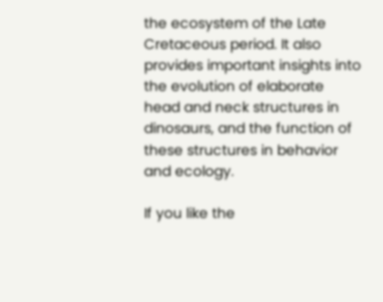the ecosystem of the Late Cretaceous period. It also provides important insights into the evolution of elaborate head and neck structures in dinosaurs, and the function of these structures in behavior and ecology.

If you like the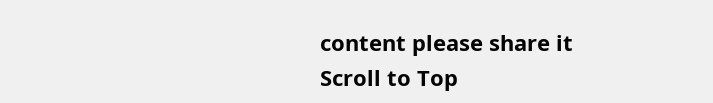content please share it
Scroll to Top